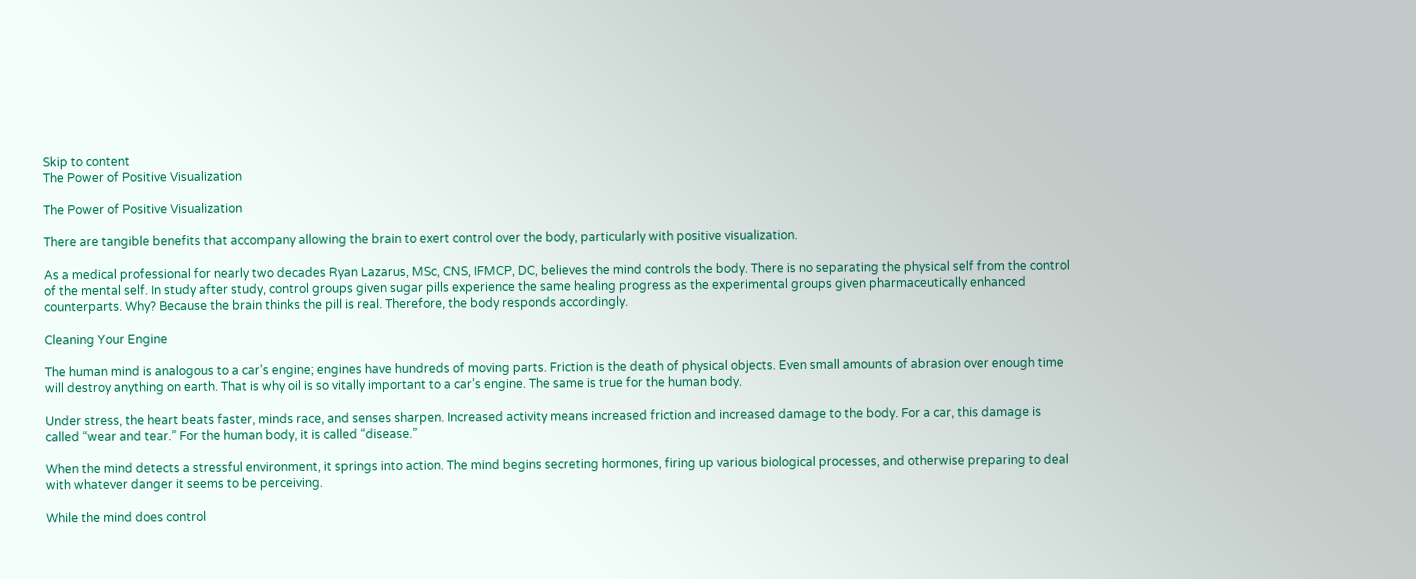Skip to content
The Power of Positive Visualization

The Power of Positive Visualization

There are tangible benefits that accompany allowing the brain to exert control over the body, particularly with positive visualization.

As a medical professional for nearly two decades Ryan Lazarus, MSc, CNS, IFMCP, DC, believes the mind controls the body. There is no separating the physical self from the control of the mental self. In study after study, control groups given sugar pills experience the same healing progress as the experimental groups given pharmaceutically enhanced counterparts. Why? Because the brain thinks the pill is real. Therefore, the body responds accordingly.

Cleaning Your Engine

The human mind is analogous to a car’s engine; engines have hundreds of moving parts. Friction is the death of physical objects. Even small amounts of abrasion over enough time will destroy anything on earth. That is why oil is so vitally important to a car’s engine. The same is true for the human body.

Under stress, the heart beats faster, minds race, and senses sharpen. Increased activity means increased friction and increased damage to the body. For a car, this damage is called “wear and tear.” For the human body, it is called “disease.”

When the mind detects a stressful environment, it springs into action. The mind begins secreting hormones, firing up various biological processes, and otherwise preparing to deal with whatever danger it seems to be perceiving.

While the mind does control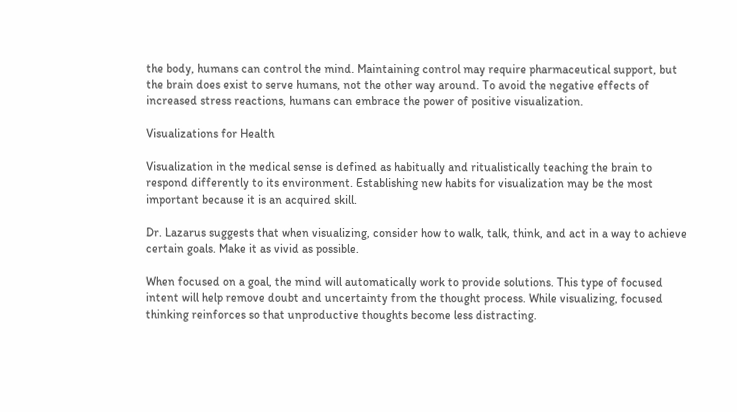the body, humans can control the mind. Maintaining control may require pharmaceutical support, but the brain does exist to serve humans, not the other way around. To avoid the negative effects of increased stress reactions, humans can embrace the power of positive visualization.

Visualizations for Health

Visualization in the medical sense is defined as habitually and ritualistically teaching the brain to respond differently to its environment. Establishing new habits for visualization may be the most important because it is an acquired skill.

Dr. Lazarus suggests that when visualizing, consider how to walk, talk, think, and act in a way to achieve certain goals. Make it as vivid as possible.

When focused on a goal, the mind will automatically work to provide solutions. This type of focused intent will help remove doubt and uncertainty from the thought process. While visualizing, focused thinking reinforces so that unproductive thoughts become less distracting.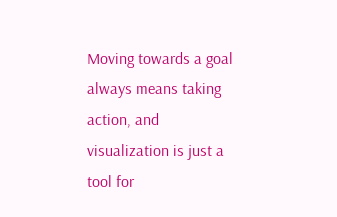Moving towards a goal always means taking action, and visualization is just a tool for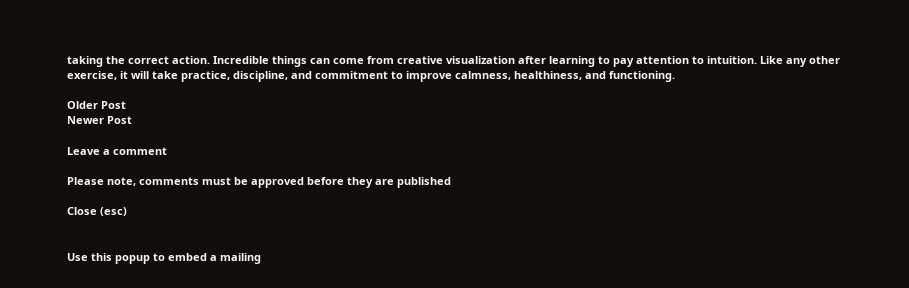taking the correct action. Incredible things can come from creative visualization after learning to pay attention to intuition. Like any other exercise, it will take practice, discipline, and commitment to improve calmness, healthiness, and functioning.

Older Post
Newer Post

Leave a comment

Please note, comments must be approved before they are published

Close (esc)


Use this popup to embed a mailing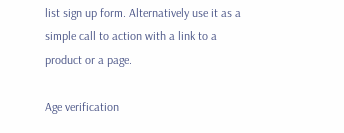list sign up form. Alternatively use it as a simple call to action with a link to a product or a page.

Age verification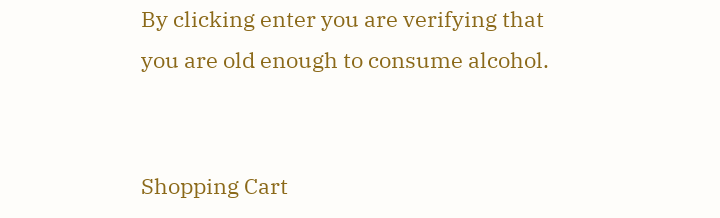By clicking enter you are verifying that you are old enough to consume alcohol.


Shopping Cart